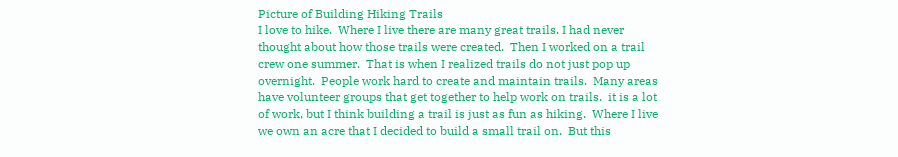Picture of Building Hiking Trails
I love to hike.  Where I live there are many great trails. I had never thought about how those trails were created.  Then I worked on a trail crew one summer.  That is when I realized trails do not just pop up overnight.  People work hard to create and maintain trails.  Many areas have volunteer groups that get together to help work on trails.  it is a lot of work, but I think building a trail is just as fun as hiking.  Where I live we own an acre that I decided to build a small trail on.  But this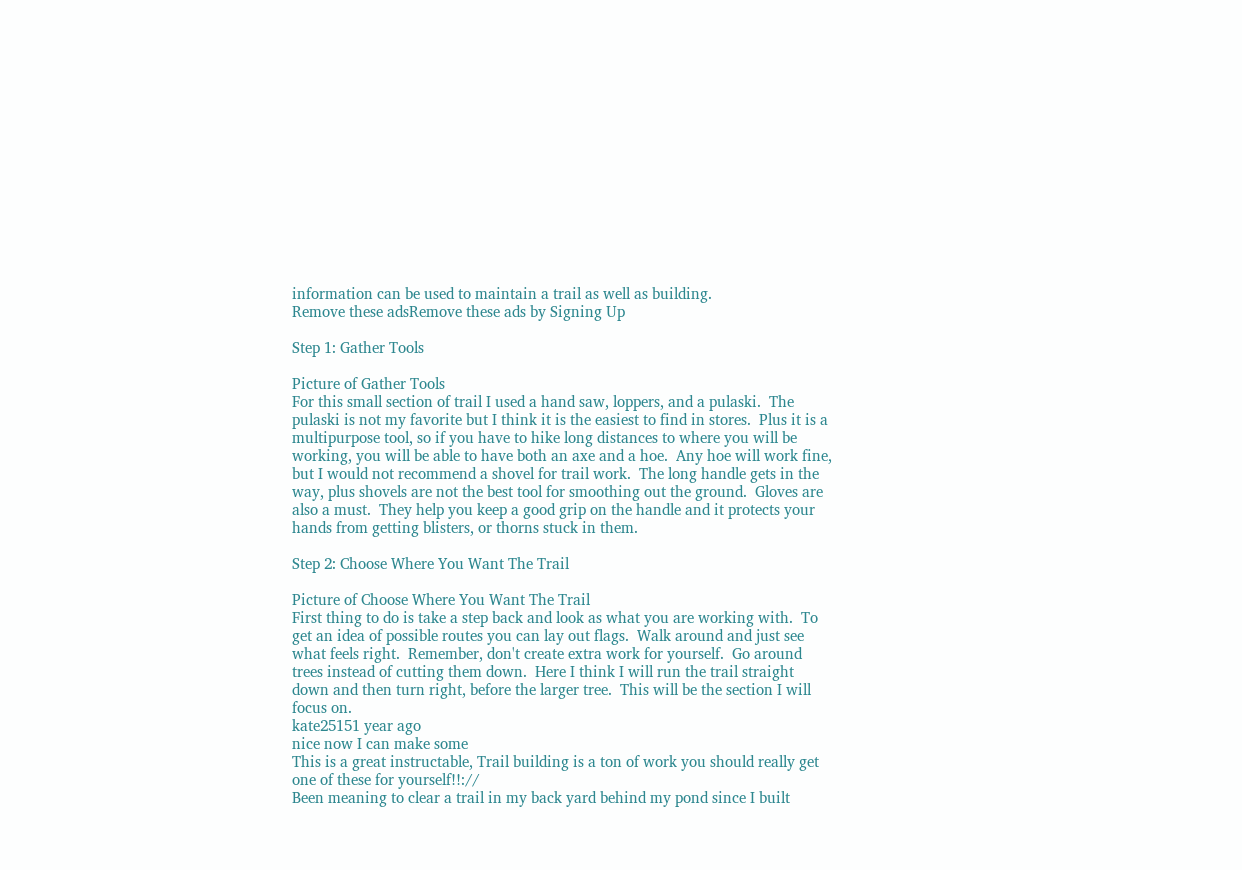information can be used to maintain a trail as well as building.
Remove these adsRemove these ads by Signing Up

Step 1: Gather Tools

Picture of Gather Tools
For this small section of trail I used a hand saw, loppers, and a pulaski.  The pulaski is not my favorite but I think it is the easiest to find in stores.  Plus it is a multipurpose tool, so if you have to hike long distances to where you will be working, you will be able to have both an axe and a hoe.  Any hoe will work fine, but I would not recommend a shovel for trail work.  The long handle gets in the way, plus shovels are not the best tool for smoothing out the ground.  Gloves are also a must.  They help you keep a good grip on the handle and it protects your hands from getting blisters, or thorns stuck in them.

Step 2: Choose Where You Want The Trail

Picture of Choose Where You Want The Trail
First thing to do is take a step back and look as what you are working with.  To get an idea of possible routes you can lay out flags.  Walk around and just see what feels right.  Remember, don't create extra work for yourself.  Go around trees instead of cutting them down.  Here I think I will run the trail straight down and then turn right, before the larger tree.  This will be the section I will focus on.
kate25151 year ago
nice now I can make some
This is a great instructable, Trail building is a ton of work you should really get one of these for yourself!!://
Been meaning to clear a trail in my back yard behind my pond since I built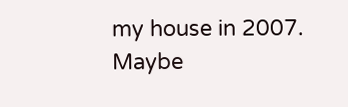my house in 2007. Maybe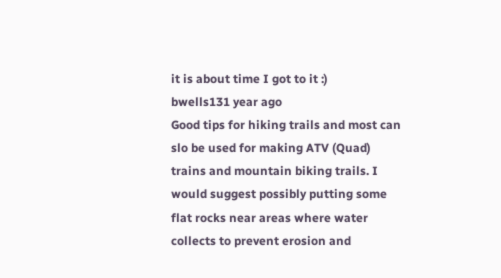it is about time I got to it :)
bwells131 year ago
Good tips for hiking trails and most can slo be used for making ATV (Quad) trains and mountain biking trails. I would suggest possibly putting some flat rocks near areas where water collects to prevent erosion and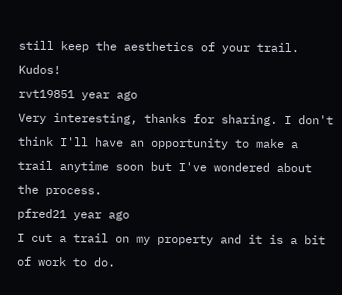still keep the aesthetics of your trail. Kudos!
rvt19851 year ago
Very interesting, thanks for sharing. I don't think I'll have an opportunity to make a trail anytime soon but I've wondered about the process.
pfred21 year ago
I cut a trail on my property and it is a bit of work to do.